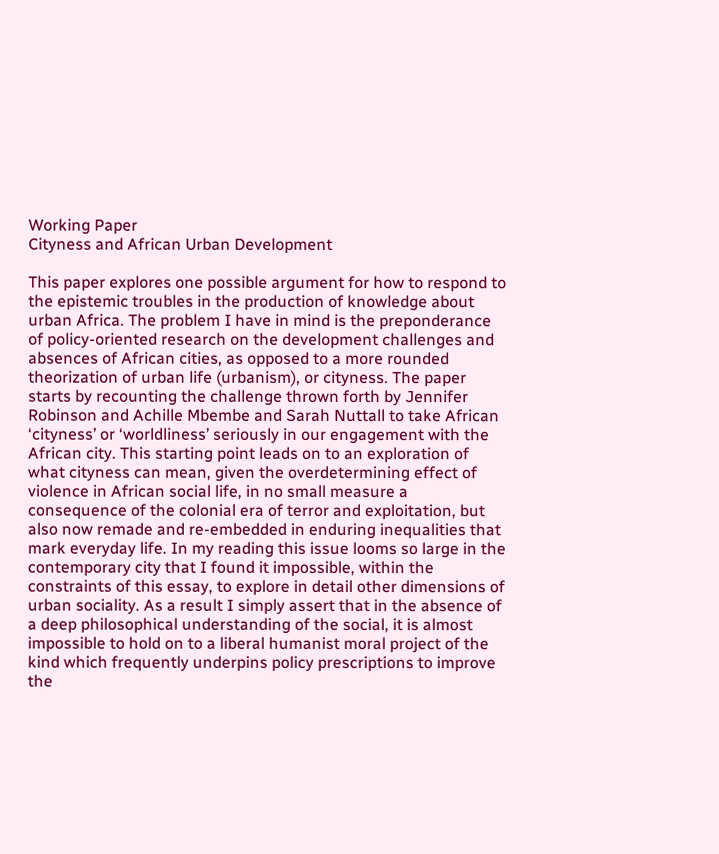Working Paper
Cityness and African Urban Development

This paper explores one possible argument for how to respond to the epistemic troubles in the production of knowledge about urban Africa. The problem I have in mind is the preponderance of policy-oriented research on the development challenges and absences of African cities, as opposed to a more rounded theorization of urban life (urbanism), or cityness. The paper starts by recounting the challenge thrown forth by Jennifer Robinson and Achille Mbembe and Sarah Nuttall to take African ‘cityness’ or ‘worldliness’ seriously in our engagement with the African city. This starting point leads on to an exploration of what cityness can mean, given the overdetermining effect of violence in African social life, in no small measure a consequence of the colonial era of terror and exploitation, but also now remade and re-embedded in enduring inequalities that mark everyday life. In my reading this issue looms so large in the contemporary city that I found it impossible, within the constraints of this essay, to explore in detail other dimensions of urban sociality. As a result I simply assert that in the absence of a deep philosophical understanding of the social, it is almost impossible to hold on to a liberal humanist moral project of the kind which frequently underpins policy prescriptions to improve the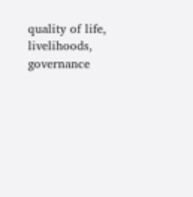quality of life, livelihoods, governance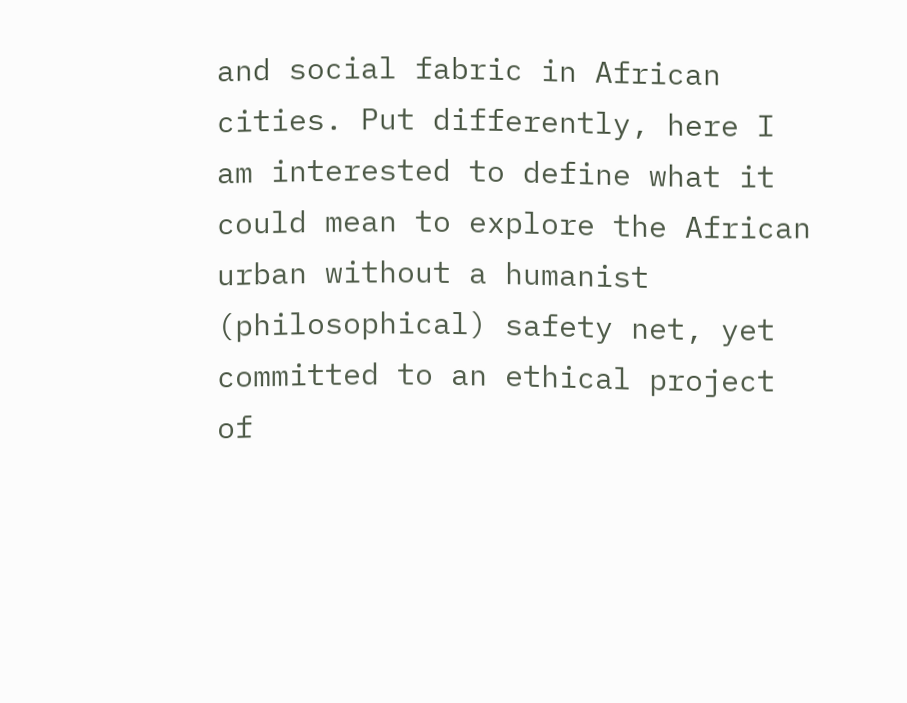and social fabric in African cities. Put differently, here I am interested to define what it could mean to explore the African urban without a humanist (philosophical) safety net, yet committed to an ethical project of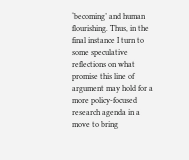‘becoming’ and human flourishing. Thus, in the final instance I turn to some speculative reflections on what promise this line of argument may hold for a more policy-focused research agenda in a move to bring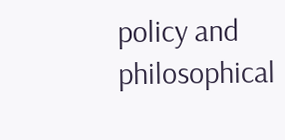policy and philosophical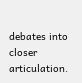debates into closer articulation.